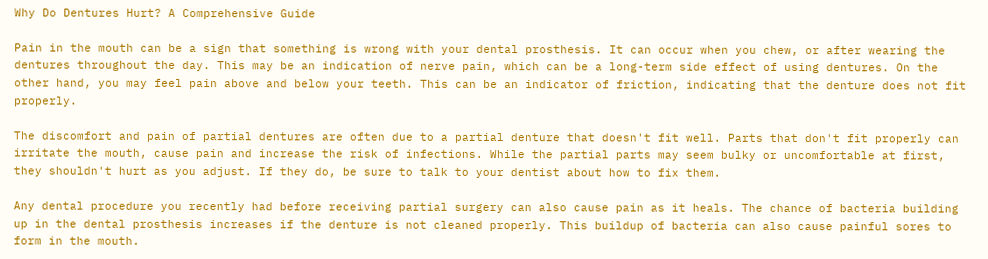Why Do Dentures Hurt? A Comprehensive Guide

Pain in the mouth can be a sign that something is wrong with your dental prosthesis. It can occur when you chew, or after wearing the dentures throughout the day. This may be an indication of nerve pain, which can be a long-term side effect of using dentures. On the other hand, you may feel pain above and below your teeth. This can be an indicator of friction, indicating that the denture does not fit properly.

The discomfort and pain of partial dentures are often due to a partial denture that doesn't fit well. Parts that don't fit properly can irritate the mouth, cause pain and increase the risk of infections. While the partial parts may seem bulky or uncomfortable at first, they shouldn't hurt as you adjust. If they do, be sure to talk to your dentist about how to fix them.

Any dental procedure you recently had before receiving partial surgery can also cause pain as it heals. The chance of bacteria building up in the dental prosthesis increases if the denture is not cleaned properly. This buildup of bacteria can also cause painful sores to form in the mouth.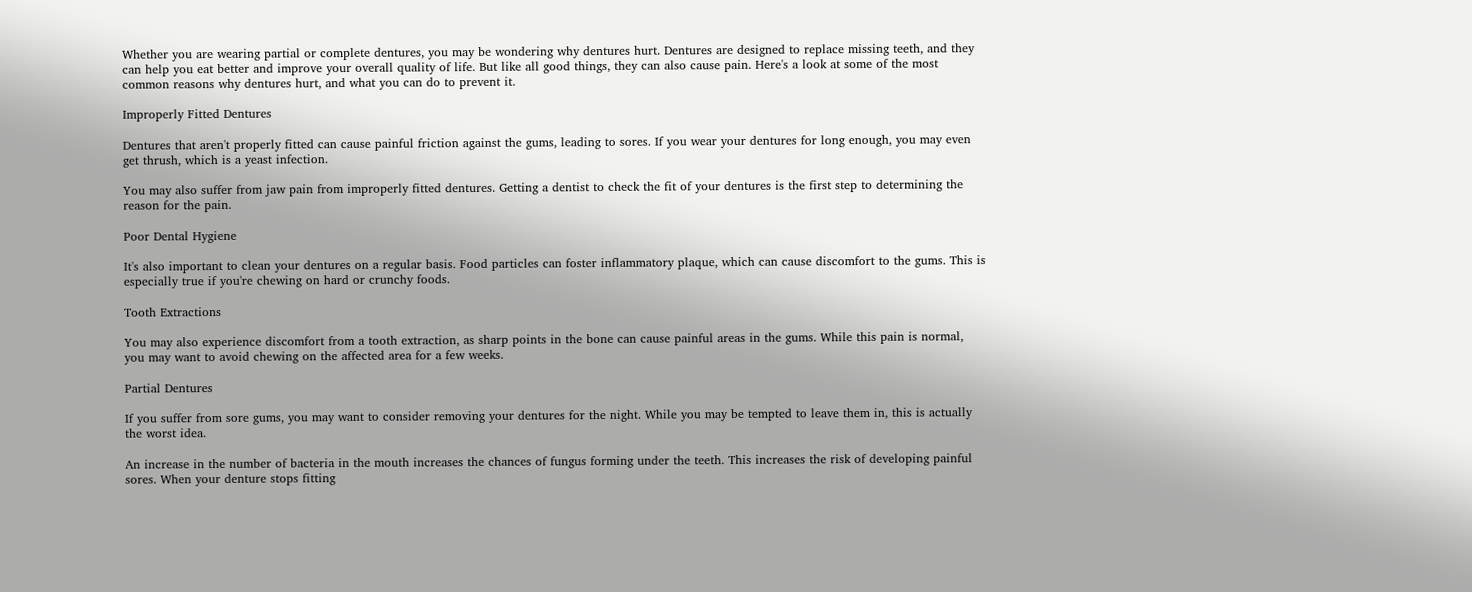Whether you are wearing partial or complete dentures, you may be wondering why dentures hurt. Dentures are designed to replace missing teeth, and they can help you eat better and improve your overall quality of life. But like all good things, they can also cause pain. Here's a look at some of the most common reasons why dentures hurt, and what you can do to prevent it.

Improperly Fitted Dentures

Dentures that aren't properly fitted can cause painful friction against the gums, leading to sores. If you wear your dentures for long enough, you may even get thrush, which is a yeast infection.

You may also suffer from jaw pain from improperly fitted dentures. Getting a dentist to check the fit of your dentures is the first step to determining the reason for the pain.

Poor Dental Hygiene

It's also important to clean your dentures on a regular basis. Food particles can foster inflammatory plaque, which can cause discomfort to the gums. This is especially true if you're chewing on hard or crunchy foods.

Tooth Extractions

You may also experience discomfort from a tooth extraction, as sharp points in the bone can cause painful areas in the gums. While this pain is normal, you may want to avoid chewing on the affected area for a few weeks.

Partial Dentures

If you suffer from sore gums, you may want to consider removing your dentures for the night. While you may be tempted to leave them in, this is actually the worst idea.

An increase in the number of bacteria in the mouth increases the chances of fungus forming under the teeth. This increases the risk of developing painful sores. When your denture stops fitting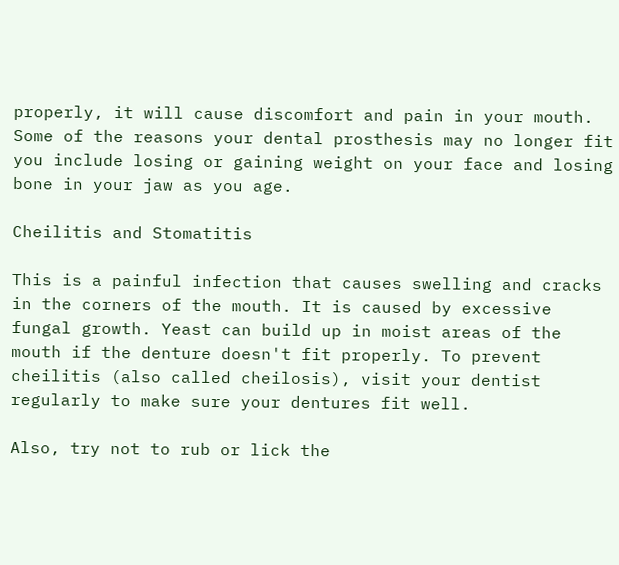properly, it will cause discomfort and pain in your mouth. Some of the reasons your dental prosthesis may no longer fit you include losing or gaining weight on your face and losing bone in your jaw as you age.

Cheilitis and Stomatitis

This is a painful infection that causes swelling and cracks in the corners of the mouth. It is caused by excessive fungal growth. Yeast can build up in moist areas of the mouth if the denture doesn't fit properly. To prevent cheilitis (also called cheilosis), visit your dentist regularly to make sure your dentures fit well.

Also, try not to rub or lick the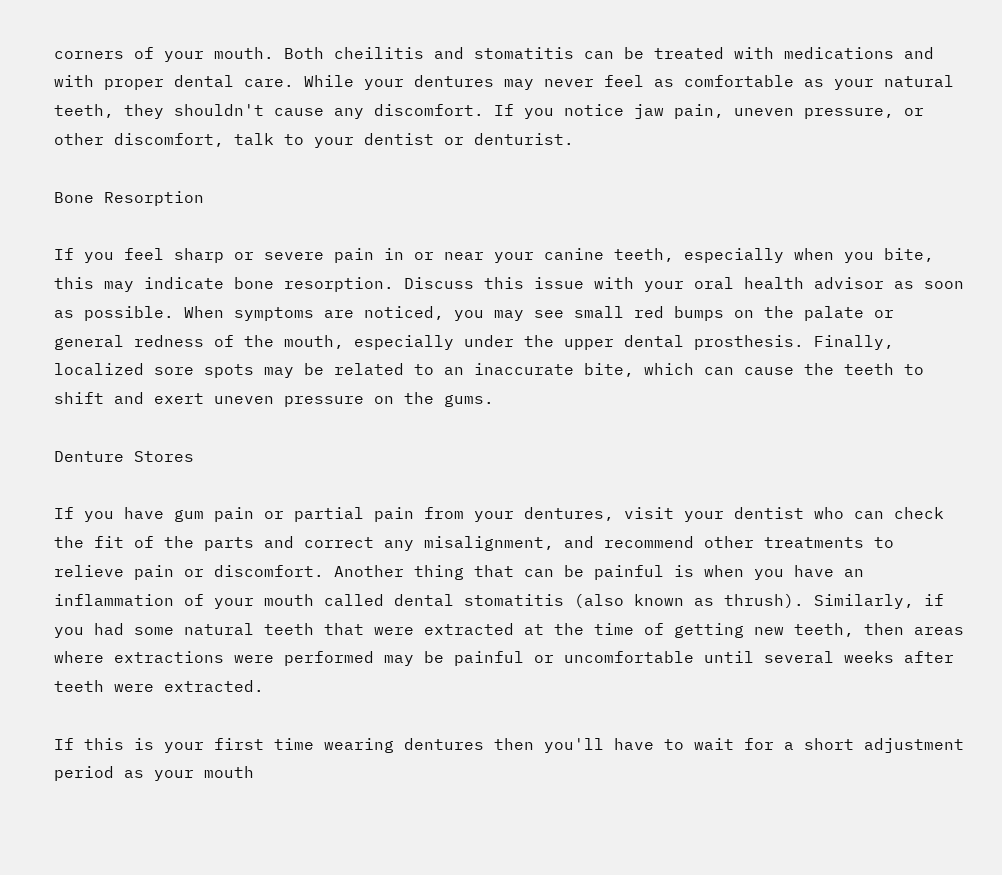corners of your mouth. Both cheilitis and stomatitis can be treated with medications and with proper dental care. While your dentures may never feel as comfortable as your natural teeth, they shouldn't cause any discomfort. If you notice jaw pain, uneven pressure, or other discomfort, talk to your dentist or denturist.

Bone Resorption

If you feel sharp or severe pain in or near your canine teeth, especially when you bite, this may indicate bone resorption. Discuss this issue with your oral health advisor as soon as possible. When symptoms are noticed, you may see small red bumps on the palate or general redness of the mouth, especially under the upper dental prosthesis. Finally, localized sore spots may be related to an inaccurate bite, which can cause the teeth to shift and exert uneven pressure on the gums.

Denture Stores

If you have gum pain or partial pain from your dentures, visit your dentist who can check the fit of the parts and correct any misalignment, and recommend other treatments to relieve pain or discomfort. Another thing that can be painful is when you have an inflammation of your mouth called dental stomatitis (also known as thrush). Similarly, if you had some natural teeth that were extracted at the time of getting new teeth, then areas where extractions were performed may be painful or uncomfortable until several weeks after teeth were extracted.

If this is your first time wearing dentures then you'll have to wait for a short adjustment period as your mouth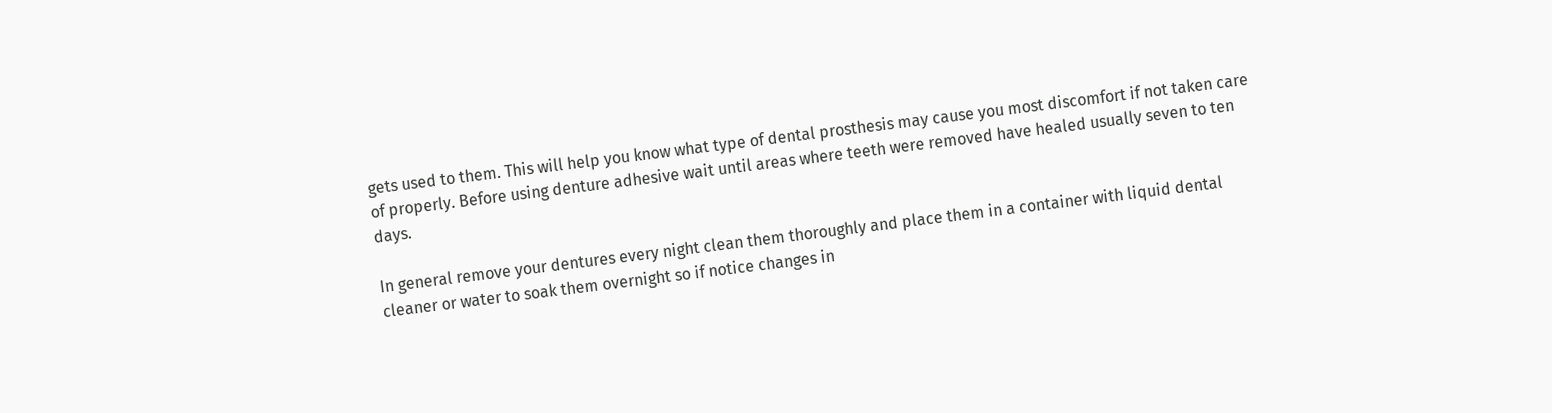gets used to them. This will help you know what type of dental prosthesis may cause you most discomfort if not taken care of properly. Before using denture adhesive wait until areas where teeth were removed have healed usually seven to ten days.

In general remove your dentures every night clean them thoroughly and place them in a container with liquid dental cleaner or water to soak them overnight so if notice changes in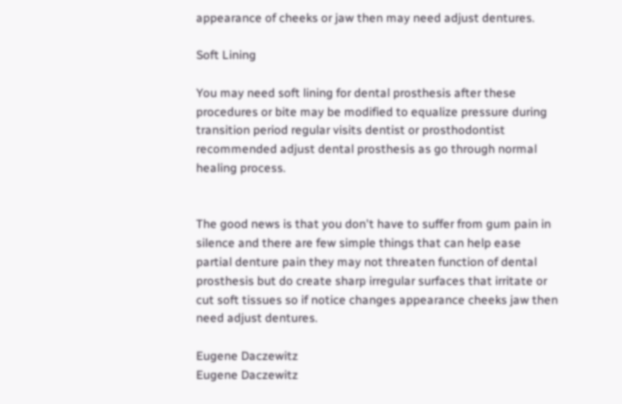appearance of cheeks or jaw then may need adjust dentures.

Soft Lining

You may need soft lining for dental prosthesis after these procedures or bite may be modified to equalize pressure during transition period regular visits dentist or prosthodontist recommended adjust dental prosthesis as go through normal healing process.


The good news is that you don't have to suffer from gum pain in silence and there are few simple things that can help ease partial denture pain they may not threaten function of dental prosthesis but do create sharp irregular surfaces that irritate or cut soft tissues so if notice changes appearance cheeks jaw then need adjust dentures.

Eugene Daczewitz
Eugene Daczewitz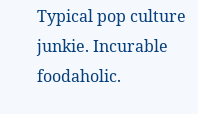Typical pop culture junkie. Incurable foodaholic.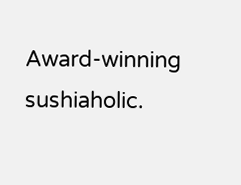Award-winning sushiaholic.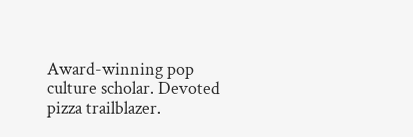Award-winning pop culture scholar. Devoted pizza trailblazer.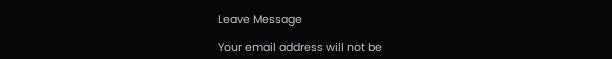Leave Message

Your email address will not be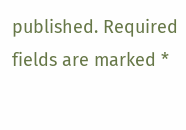published. Required fields are marked *